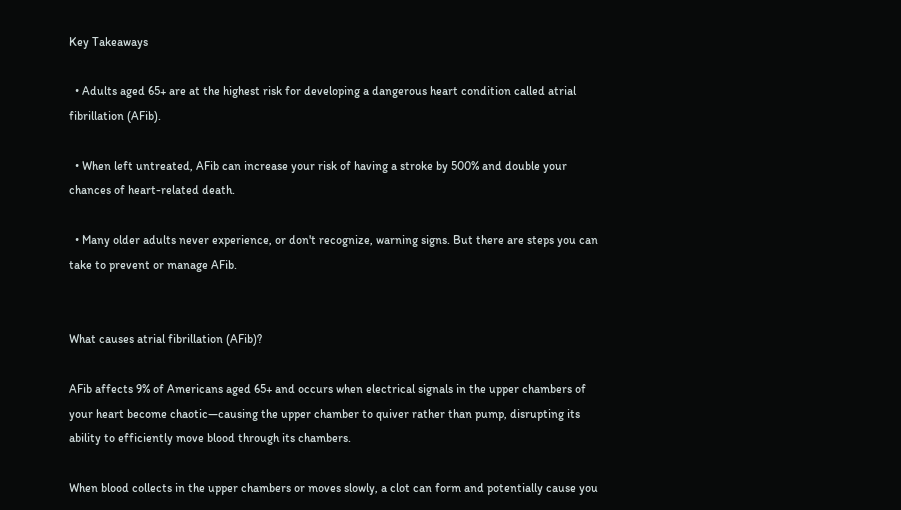Key Takeaways

  • Adults aged 65+ are at the highest risk for developing a dangerous heart condition called atrial fibrillation (AFib).

  • When left untreated, AFib can increase your risk of having a stroke by 500% and double your chances of heart-related death.

  • Many older adults never experience, or don't recognize, warning signs. But there are steps you can take to prevent or manage AFib.


What causes atrial fibrillation (AFib)?

AFib affects 9% of Americans aged 65+ and occurs when electrical signals in the upper chambers of your heart become chaotic—causing the upper chamber to quiver rather than pump, disrupting its ability to efficiently move blood through its chambers.

When blood collects in the upper chambers or moves slowly, a clot can form and potentially cause you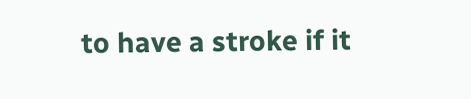to have a stroke if it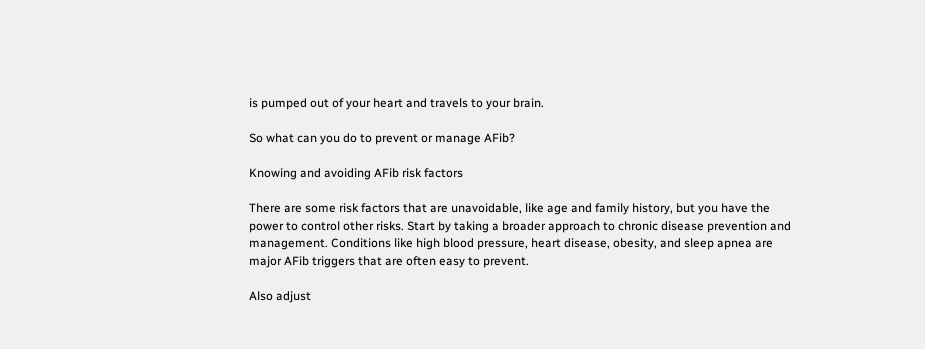is pumped out of your heart and travels to your brain.

So what can you do to prevent or manage AFib?

Knowing and avoiding AFib risk factors

There are some risk factors that are unavoidable, like age and family history, but you have the power to control other risks. Start by taking a broader approach to chronic disease prevention and management. Conditions like high blood pressure, heart disease, obesity, and sleep apnea are major AFib triggers that are often easy to prevent.

Also adjust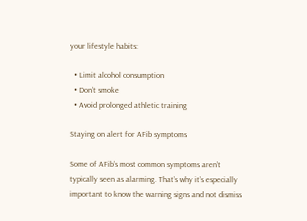your lifestyle habits:

  • Limit alcohol consumption
  • Don’t smoke
  • Avoid prolonged athletic training

Staying on alert for AFib symptoms

Some of AFib’s most common symptoms aren’t typically seen as alarming. That’s why it’s especially important to know the warning signs and not dismiss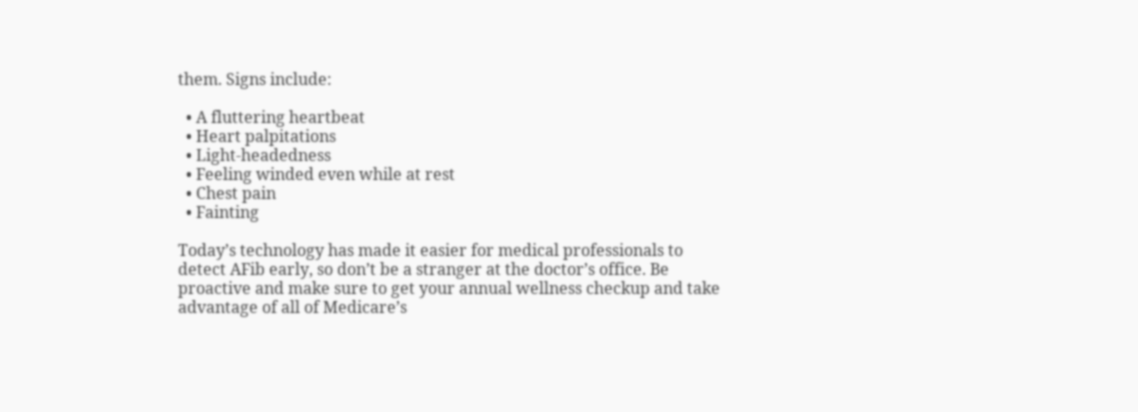them. Signs include:

  • A fluttering heartbeat
  • Heart palpitations
  • Light-headedness
  • Feeling winded even while at rest
  • Chest pain
  • Fainting

Today’s technology has made it easier for medical professionals to detect AFib early, so don’t be a stranger at the doctor’s office. Be proactive and make sure to get your annual wellness checkup and take advantage of all of Medicare’s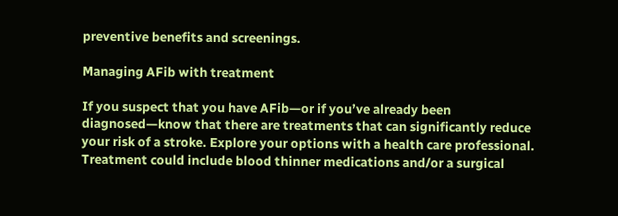preventive benefits and screenings.

Managing AFib with treatment

If you suspect that you have AFib—or if you’ve already been diagnosed—know that there are treatments that can significantly reduce your risk of a stroke. Explore your options with a health care professional. Treatment could include blood thinner medications and/or a surgical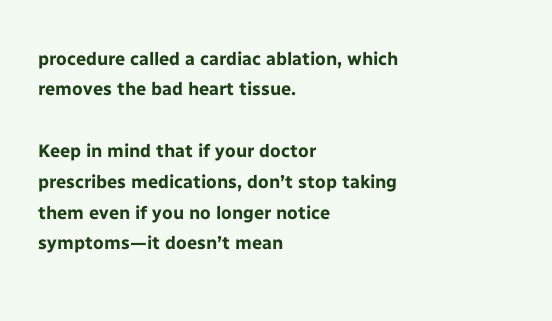procedure called a cardiac ablation, which removes the bad heart tissue.

Keep in mind that if your doctor prescribes medications, don’t stop taking them even if you no longer notice symptoms—it doesn’t mean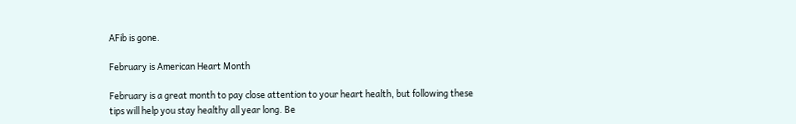AFib is gone.

February is American Heart Month

February is a great month to pay close attention to your heart health, but following these tips will help you stay healthy all year long. Be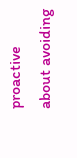proactive about avoiding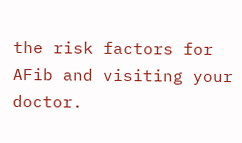the risk factors for AFib and visiting your doctor.